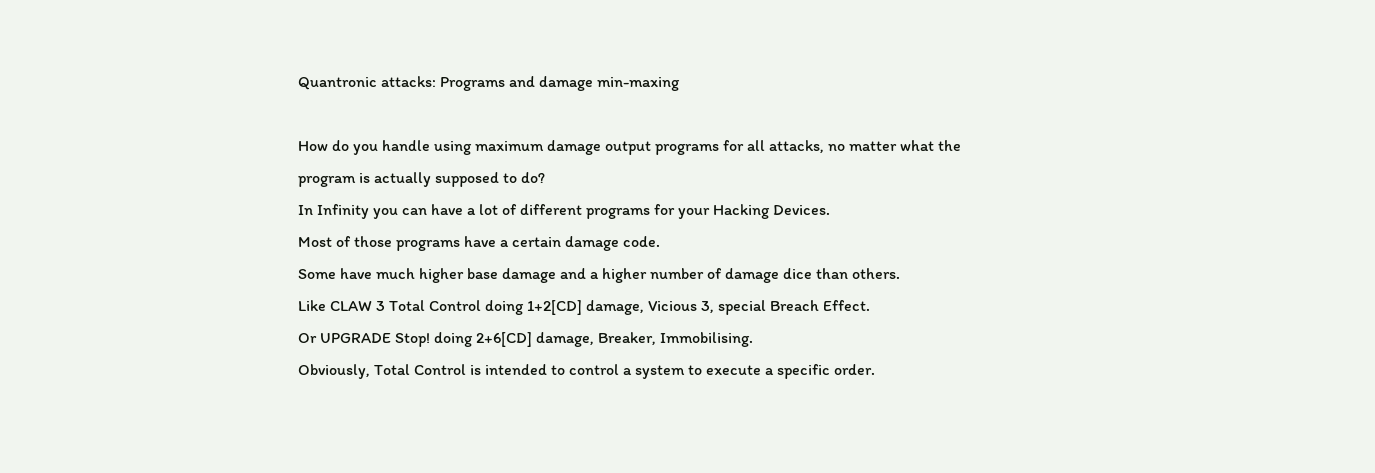Quantronic attacks: Programs and damage min-maxing

How do you handle using maximum damage output programs for all attacks, no matter what the program is actually supposed to do?
In Infinity you can have a lot of different programs for your Hacking Devices.
Most of those programs have a certain damage code.
Some have much higher base damage and a higher number of damage dice than others.
Like CLAW 3 Total Control doing 1+2[CD] damage, Vicious 3, special Breach Effect.
Or UPGRADE Stop! doing 2+6[CD] damage, Breaker, Immobilising.
Obviously, Total Control is intended to control a system to execute a specific order.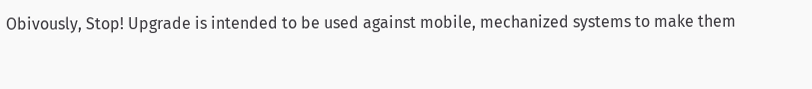Obivously, Stop! Upgrade is intended to be used against mobile, mechanized systems to make them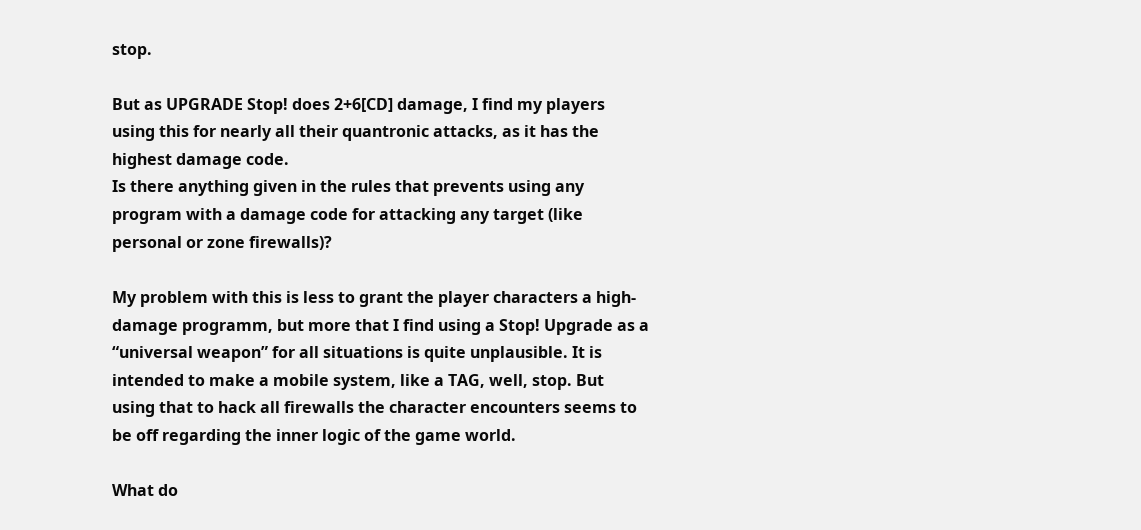stop.

But as UPGRADE Stop! does 2+6[CD] damage, I find my players using this for nearly all their quantronic attacks, as it has the highest damage code.
Is there anything given in the rules that prevents using any program with a damage code for attacking any target (like personal or zone firewalls)?

My problem with this is less to grant the player characters a high-damage programm, but more that I find using a Stop! Upgrade as a “universal weapon” for all situations is quite unplausible. It is intended to make a mobile system, like a TAG, well, stop. But using that to hack all firewalls the character encounters seems to be off regarding the inner logic of the game world.

What do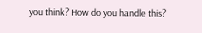you think? How do you handle this?